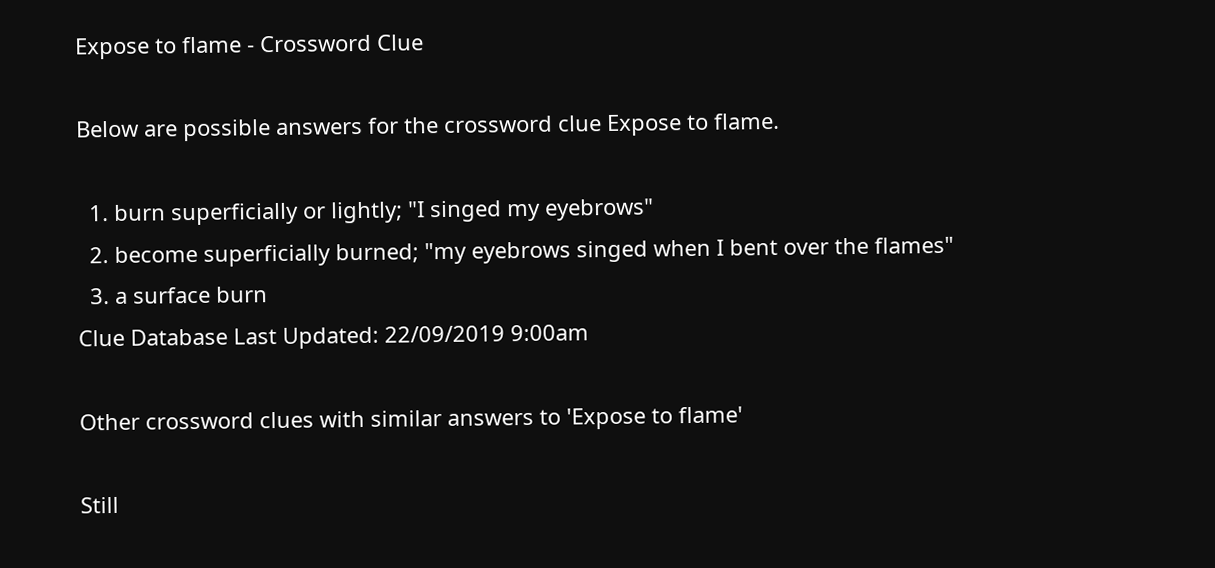Expose to flame - Crossword Clue

Below are possible answers for the crossword clue Expose to flame.

  1. burn superficially or lightly; "I singed my eyebrows"
  2. become superficially burned; "my eyebrows singed when I bent over the flames"
  3. a surface burn
Clue Database Last Updated: 22/09/2019 9:00am

Other crossword clues with similar answers to 'Expose to flame'

Still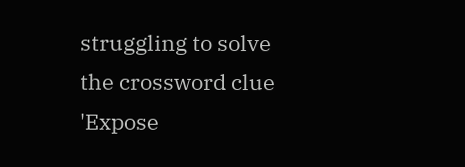struggling to solve the crossword clue 'Expose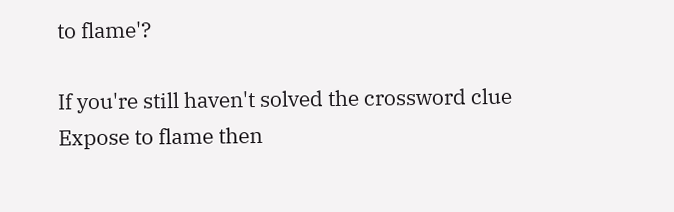to flame'?

If you're still haven't solved the crossword clue Expose to flame then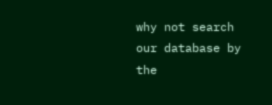why not search our database by the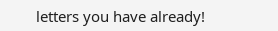letters you have already!